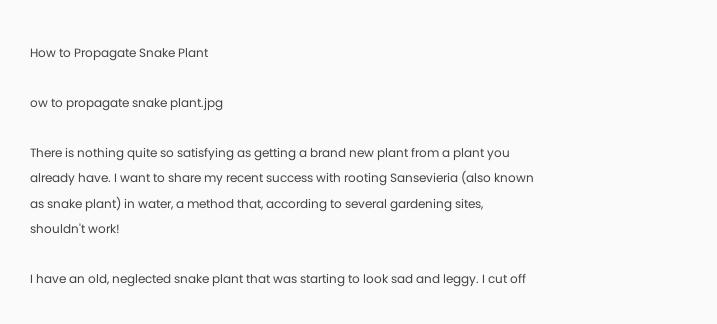How to Propagate Snake Plant

ow to propagate snake plant.jpg

There is nothing quite so satisfying as getting a brand new plant from a plant you already have. I want to share my recent success with rooting Sansevieria (also known as snake plant) in water, a method that, according to several gardening sites, shouldn't work!

I have an old, neglected snake plant that was starting to look sad and leggy. I cut off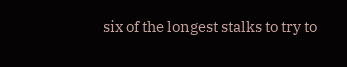six of the longest stalks to try to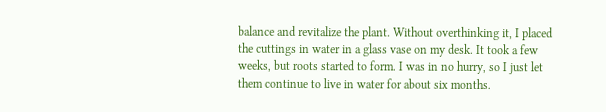balance and revitalize the plant. Without overthinking it, I placed the cuttings in water in a glass vase on my desk. It took a few weeks, but roots started to form. I was in no hurry, so I just let them continue to live in water for about six months.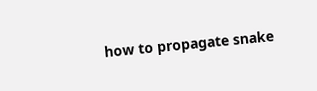how to propagate snake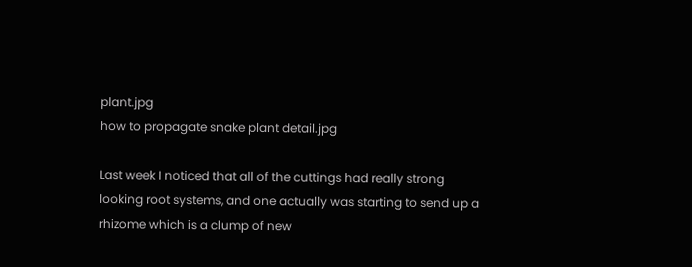plant.jpg
how to propagate snake plant detail.jpg

Last week I noticed that all of the cuttings had really strong looking root systems, and one actually was starting to send up a rhizome which is a clump of new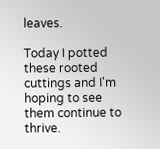leaves.

Today I potted these rooted cuttings and I'm hoping to see them continue to thrive.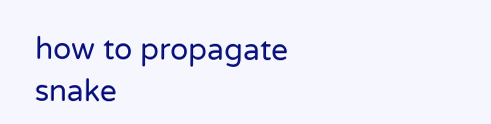how to propagate snake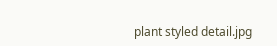plant styled detail.jpg